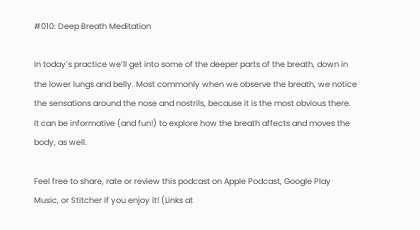#010: Deep Breath Meditation

In today’s practice we’ll get into some of the deeper parts of the breath, down in the lower lungs and belly. Most commonly when we observe the breath, we notice the sensations around the nose and nostrils, because it is the most obvious there. It can be informative (and fun!) to explore how the breath affects and moves the body, as well.

Feel free to share, rate or review this podcast on Apple Podcast, Google Play Music, or Stitcher if you enjoy it! (Links at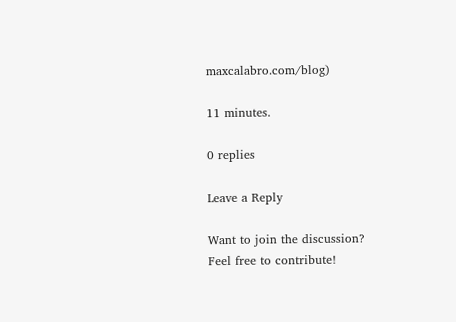maxcalabro.com/blog)

11 minutes.

0 replies

Leave a Reply

Want to join the discussion?
Feel free to contribute!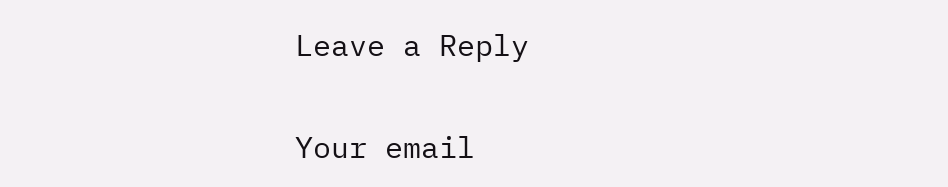Leave a Reply

Your email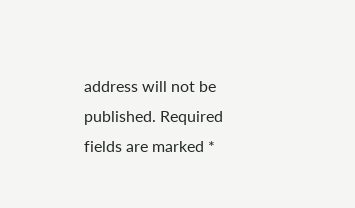address will not be published. Required fields are marked *